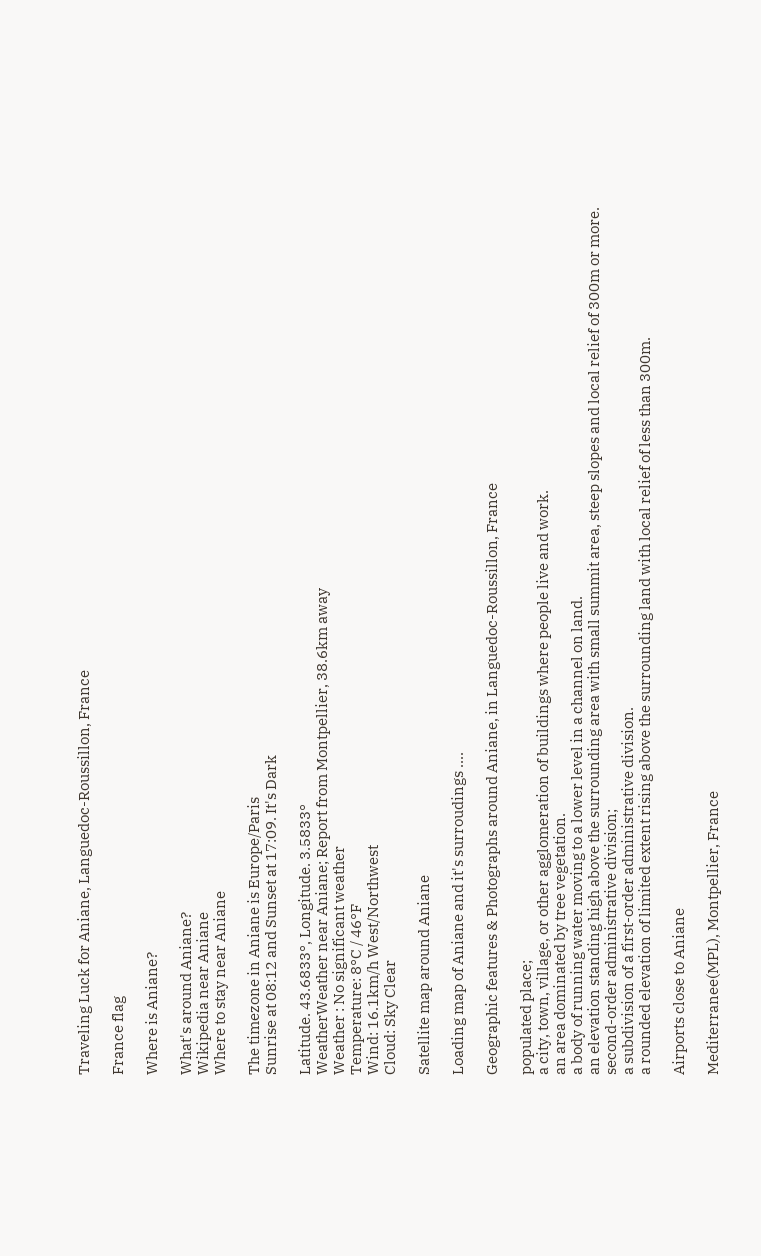Traveling Luck for Aniane, Languedoc-Roussillon, France

France flag

Where is Aniane?

What's around Aniane?
Wikipedia near Aniane
Where to stay near Aniane

The timezone in Aniane is Europe/Paris
Sunrise at 08:12 and Sunset at 17:09. It's Dark

Latitude. 43.6833°, Longitude. 3.5833°
WeatherWeather near Aniane; Report from Montpellier, 38.6km away
Weather : No significant weather
Temperature: 8°C / 46°F
Wind: 16.1km/h West/Northwest
Cloud: Sky Clear

Satellite map around Aniane

Loading map of Aniane and it's surroudings ....

Geographic features & Photographs around Aniane, in Languedoc-Roussillon, France

populated place;
a city, town, village, or other agglomeration of buildings where people live and work.
an area dominated by tree vegetation.
a body of running water moving to a lower level in a channel on land.
an elevation standing high above the surrounding area with small summit area, steep slopes and local relief of 300m or more.
second-order administrative division;
a subdivision of a first-order administrative division.
a rounded elevation of limited extent rising above the surrounding land with local relief of less than 300m.

Airports close to Aniane

Mediterranee(MPL), Montpellier, France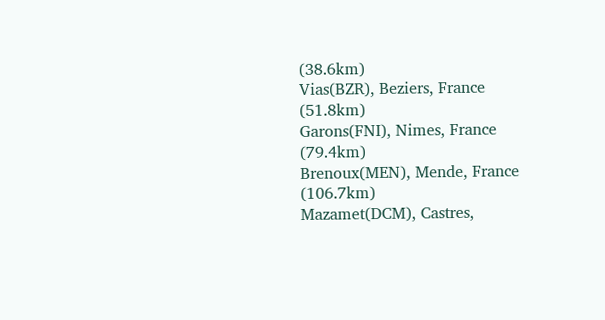(38.6km)
Vias(BZR), Beziers, France (51.8km)
Garons(FNI), Nimes, France (79.4km)
Brenoux(MEN), Mende, France (106.7km)
Mazamet(DCM), Castres,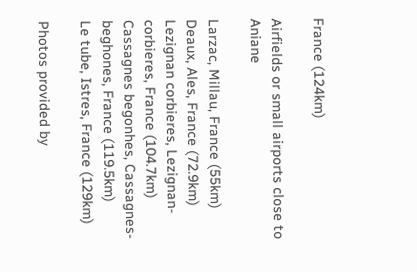France (124km)

Airfields or small airports close to Aniane

Larzac, Millau, France (55km)
Deaux, Ales, France (72.9km)
Lezignan corbieres, Lezignan-corbieres, France (104.7km)
Cassagnes begonhes, Cassagnes-beghones, France (119.5km)
Le tube, Istres, France (129km)

Photos provided by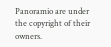Panoramio are under the copyright of their owners.